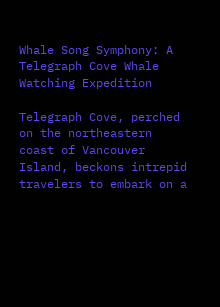Whale Song Symphony: A Telegraph Cove Whale Watching Expedition

Telegraph Cove, perched on the northeastern coast of Vancouver Island, beckons intrepid travelers to embark on a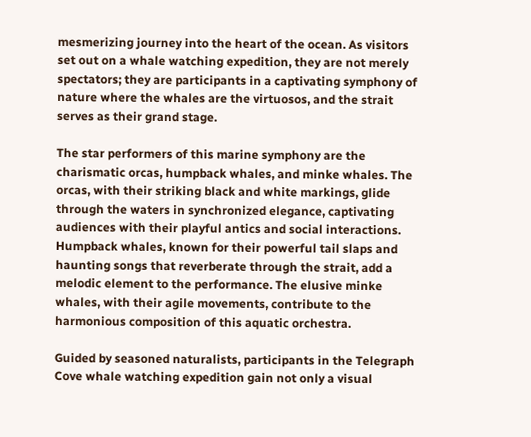mesmerizing journey into the heart of the ocean. As visitors set out on a whale watching expedition, they are not merely spectators; they are participants in a captivating symphony of nature where the whales are the virtuosos, and the strait serves as their grand stage.

The star performers of this marine symphony are the charismatic orcas, humpback whales, and minke whales. The orcas, with their striking black and white markings, glide through the waters in synchronized elegance, captivating audiences with their playful antics and social interactions. Humpback whales, known for their powerful tail slaps and haunting songs that reverberate through the strait, add a melodic element to the performance. The elusive minke whales, with their agile movements, contribute to the harmonious composition of this aquatic orchestra.

Guided by seasoned naturalists, participants in the Telegraph Cove whale watching expedition gain not only a visual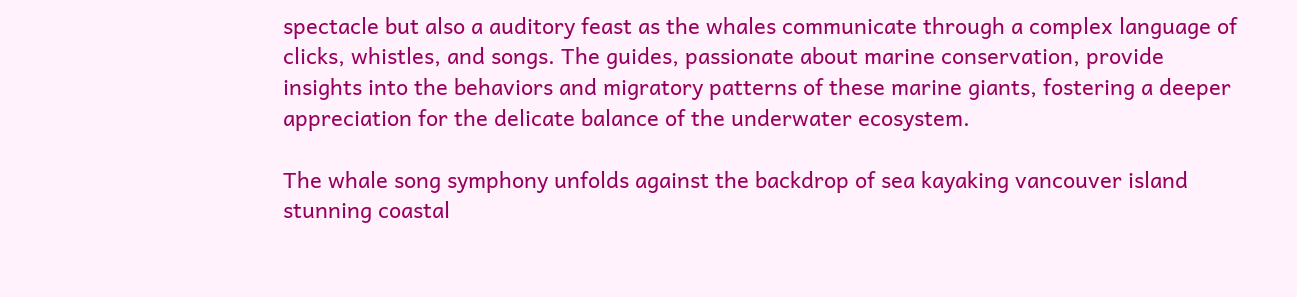spectacle but also a auditory feast as the whales communicate through a complex language of clicks, whistles, and songs. The guides, passionate about marine conservation, provide insights into the behaviors and migratory patterns of these marine giants, fostering a deeper appreciation for the delicate balance of the underwater ecosystem.

The whale song symphony unfolds against the backdrop of sea kayaking vancouver island stunning coastal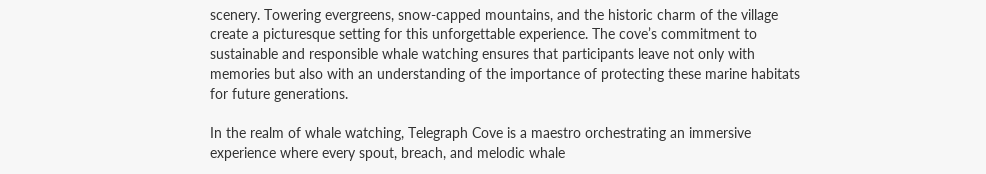scenery. Towering evergreens, snow-capped mountains, and the historic charm of the village create a picturesque setting for this unforgettable experience. The cove’s commitment to sustainable and responsible whale watching ensures that participants leave not only with memories but also with an understanding of the importance of protecting these marine habitats for future generations.

In the realm of whale watching, Telegraph Cove is a maestro orchestrating an immersive experience where every spout, breach, and melodic whale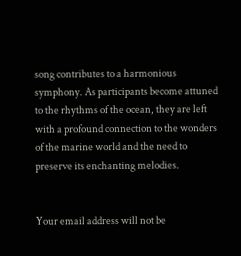song contributes to a harmonious symphony. As participants become attuned to the rhythms of the ocean, they are left with a profound connection to the wonders of the marine world and the need to preserve its enchanting melodies.


Your email address will not be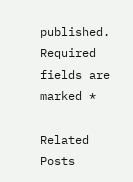published. Required fields are marked *

Related Posts